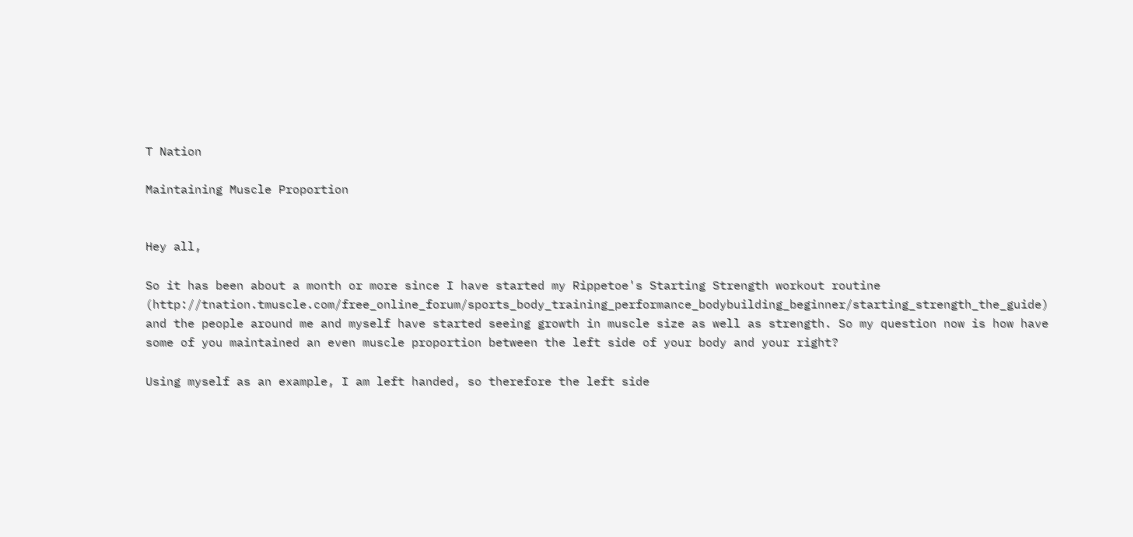T Nation

Maintaining Muscle Proportion


Hey all,

So it has been about a month or more since I have started my Rippetoe's Starting Strength workout routine (http://tnation.tmuscle.com/free_online_forum/sports_body_training_performance_bodybuilding_beginner/starting_strength_the_guide) and the people around me and myself have started seeing growth in muscle size as well as strength. So my question now is how have some of you maintained an even muscle proportion between the left side of your body and your right?

Using myself as an example, I am left handed, so therefore the left side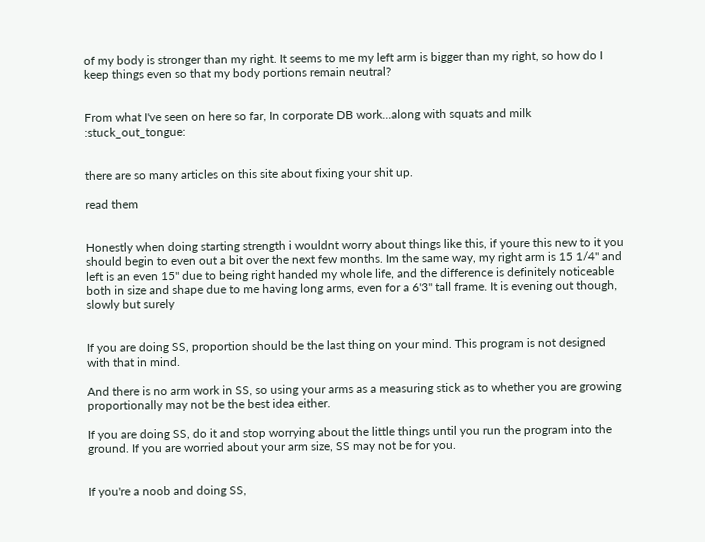of my body is stronger than my right. It seems to me my left arm is bigger than my right, so how do I keep things even so that my body portions remain neutral?


From what I've seen on here so far, In corporate DB work...along with squats and milk :stuck_out_tongue:


there are so many articles on this site about fixing your shit up.

read them


Honestly when doing starting strength i wouldnt worry about things like this, if youre this new to it you should begin to even out a bit over the next few months. Im the same way, my right arm is 15 1/4" and left is an even 15" due to being right handed my whole life, and the difference is definitely noticeable both in size and shape due to me having long arms, even for a 6'3" tall frame. It is evening out though, slowly but surely


If you are doing SS, proportion should be the last thing on your mind. This program is not designed with that in mind.

And there is no arm work in SS, so using your arms as a measuring stick as to whether you are growing proportionally may not be the best idea either.

If you are doing SS, do it and stop worrying about the little things until you run the program into the ground. If you are worried about your arm size, SS may not be for you.


If you're a noob and doing SS,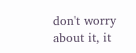don't worry about it, it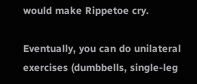would make Rippetoe cry.

Eventually, you can do unilateral exercises (dumbbells, single-leg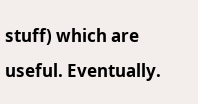stuff) which are useful. Eventually.